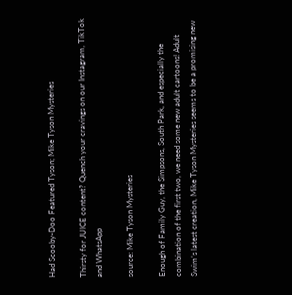Had Scooby-Doo Featured Tyson; Mike Tyson Mysteries

Thirsty for JUICE content? Quench your cravings on our Instagram, TikTok and WhatsApp

source: Mike Tyson Mysteries

Enough of Family Guy, the Simpsons, South Park, and especially the combination of the first two, we need some new adult cartoons! Adult Swim’s latest creation, Mike Tyson Mysteries seems to be a promising new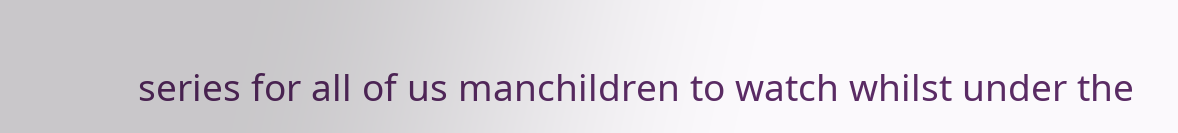series for all of us manchildren to watch whilst under the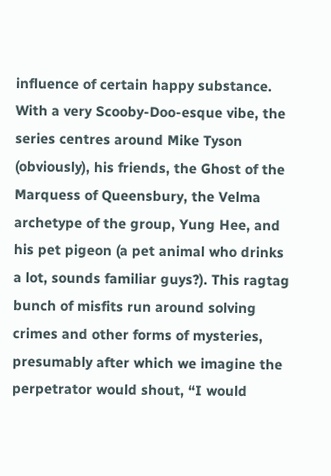influence of certain happy substance. With a very Scooby-Doo-esque vibe, the series centres around Mike Tyson (obviously), his friends, the Ghost of the Marquess of Queensbury, the Velma archetype of the group, Yung Hee, and his pet pigeon (a pet animal who drinks a lot, sounds familiar guys?). This ragtag bunch of misfits run around solving crimes and other forms of mysteries, presumably after which we imagine the perpetrator would shout, “I would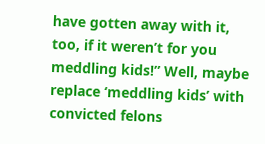have gotten away with it, too, if it weren’t for you meddling kids!” Well, maybe replace ‘meddling kids’ with convicted felons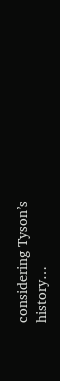considering Tyson’s history…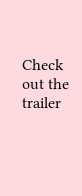Check out the trailer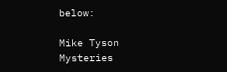below:

Mike Tyson Mysteries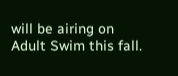will be airing on Adult Swim this fall.